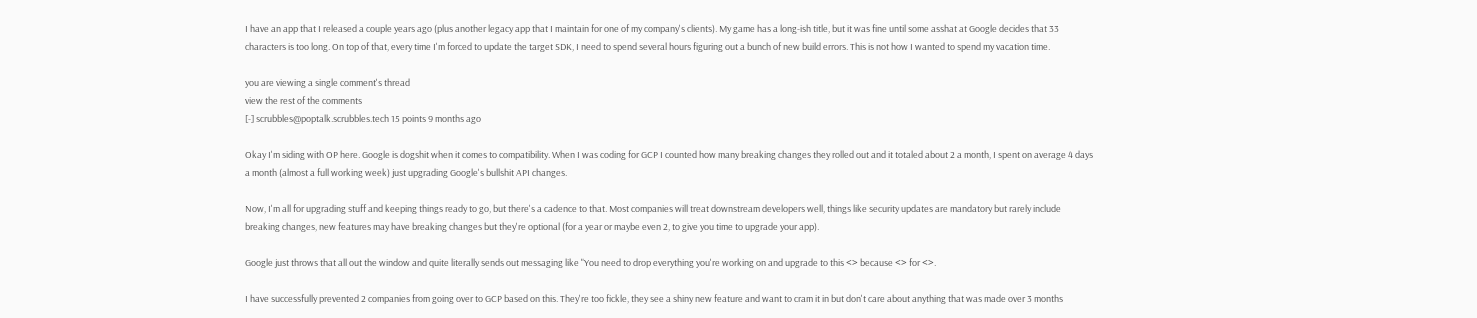I have an app that I released a couple years ago (plus another legacy app that I maintain for one of my company's clients). My game has a long-ish title, but it was fine until some asshat at Google decides that 33 characters is too long. On top of that, every time I'm forced to update the target SDK, I need to spend several hours figuring out a bunch of new build errors. This is not how I wanted to spend my vacation time.

you are viewing a single comment's thread
view the rest of the comments
[-] scrubbles@poptalk.scrubbles.tech 15 points 9 months ago

Okay I'm siding with OP here. Google is dogshit when it comes to compatibility. When I was coding for GCP I counted how many breaking changes they rolled out and it totaled about 2 a month, I spent on average 4 days a month (almost a full working week) just upgrading Google's bullshit API changes.

Now, I'm all for upgrading stuff and keeping things ready to go, but there's a cadence to that. Most companies will treat downstream developers well, things like security updates are mandatory but rarely include breaking changes, new features may have breaking changes but they're optional (for a year or maybe even 2, to give you time to upgrade your app).

Google just throws that all out the window and quite literally sends out messaging like "You need to drop everything you're working on and upgrade to this <> because <> for <>.

I have successfully prevented 2 companies from going over to GCP based on this. They're too fickle, they see a shiny new feature and want to cram it in but don't care about anything that was made over 3 months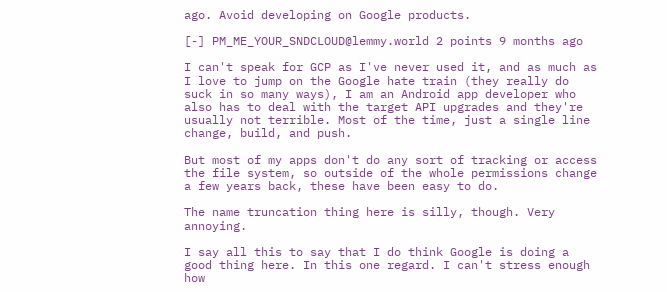ago. Avoid developing on Google products.

[-] PM_ME_YOUR_SNDCLOUD@lemmy.world 2 points 9 months ago

I can't speak for GCP as I've never used it, and as much as I love to jump on the Google hate train (they really do suck in so many ways), I am an Android app developer who also has to deal with the target API upgrades and they're usually not terrible. Most of the time, just a single line change, build, and push.

But most of my apps don't do any sort of tracking or access the file system, so outside of the whole permissions change a few years back, these have been easy to do.

The name truncation thing here is silly, though. Very annoying.

I say all this to say that I do think Google is doing a good thing here. In this one regard. I can't stress enough how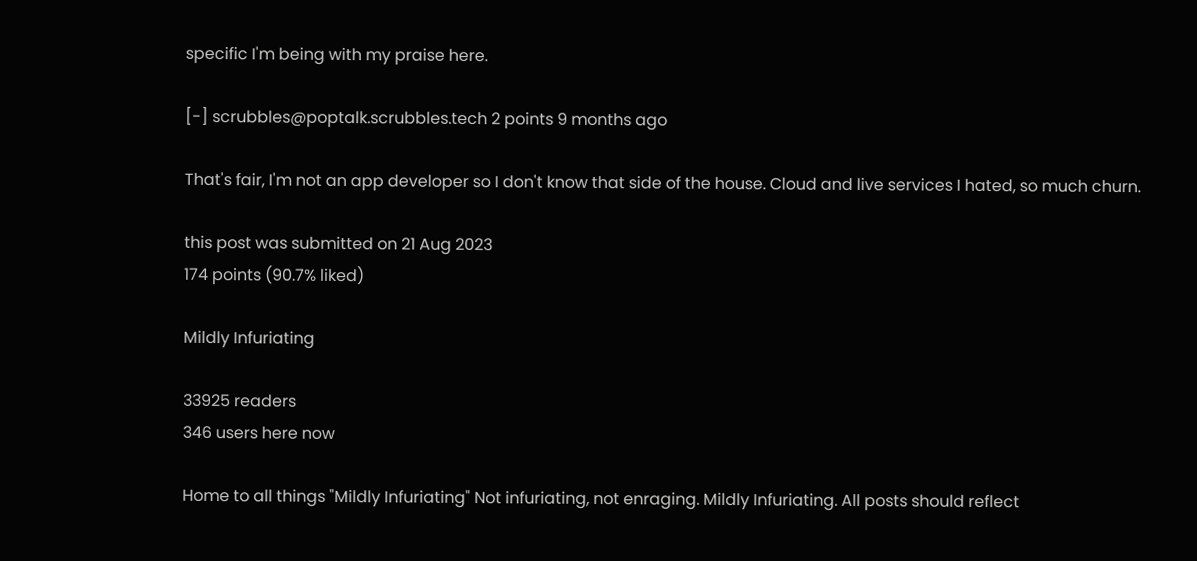specific I'm being with my praise here.

[-] scrubbles@poptalk.scrubbles.tech 2 points 9 months ago

That's fair, I'm not an app developer so I don't know that side of the house. Cloud and live services I hated, so much churn.

this post was submitted on 21 Aug 2023
174 points (90.7% liked)

Mildly Infuriating

33925 readers
346 users here now

Home to all things "Mildly Infuriating" Not infuriating, not enraging. Mildly Infuriating. All posts should reflect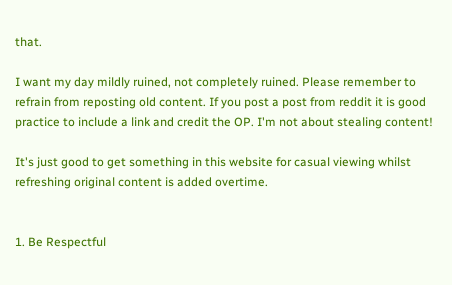that.

I want my day mildly ruined, not completely ruined. Please remember to refrain from reposting old content. If you post a post from reddit it is good practice to include a link and credit the OP. I'm not about stealing content!

It's just good to get something in this website for casual viewing whilst refreshing original content is added overtime.


1. Be Respectful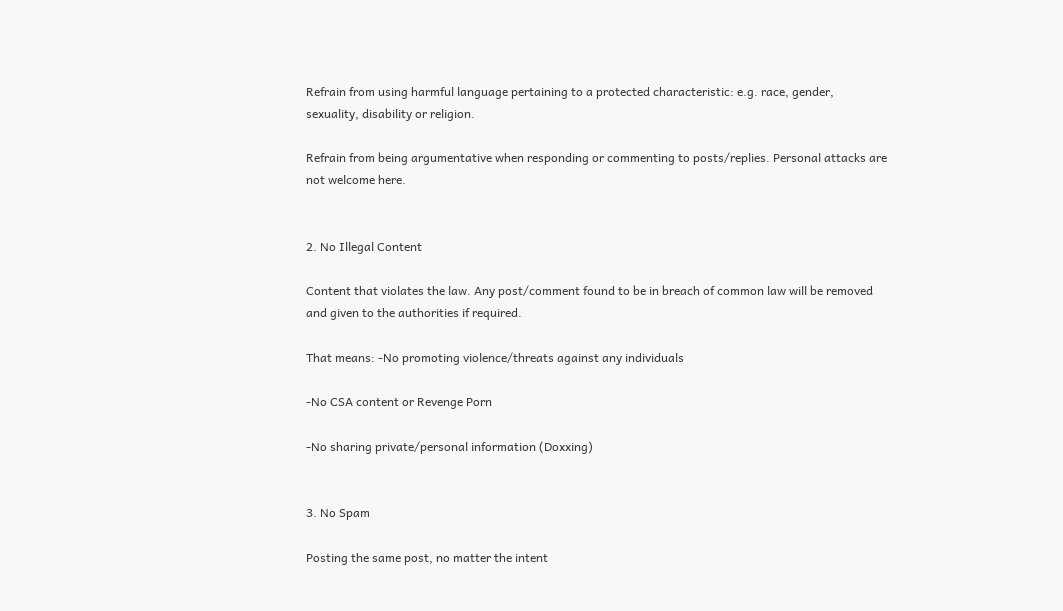Refrain from using harmful language pertaining to a protected characteristic: e.g. race, gender, sexuality, disability or religion.

Refrain from being argumentative when responding or commenting to posts/replies. Personal attacks are not welcome here.


2. No Illegal Content

Content that violates the law. Any post/comment found to be in breach of common law will be removed and given to the authorities if required.

That means: -No promoting violence/threats against any individuals

-No CSA content or Revenge Porn

-No sharing private/personal information (Doxxing)


3. No Spam

Posting the same post, no matter the intent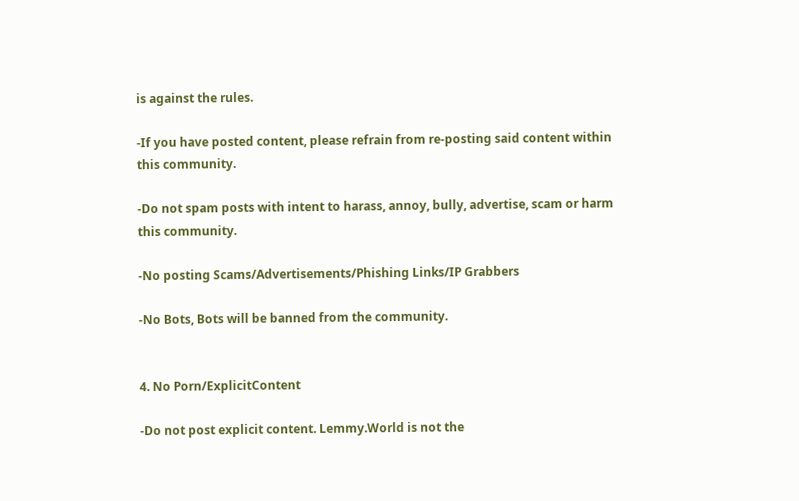is against the rules.

-If you have posted content, please refrain from re-posting said content within this community.

-Do not spam posts with intent to harass, annoy, bully, advertise, scam or harm this community.

-No posting Scams/Advertisements/Phishing Links/IP Grabbers

-No Bots, Bots will be banned from the community.


4. No Porn/ExplicitContent

-Do not post explicit content. Lemmy.World is not the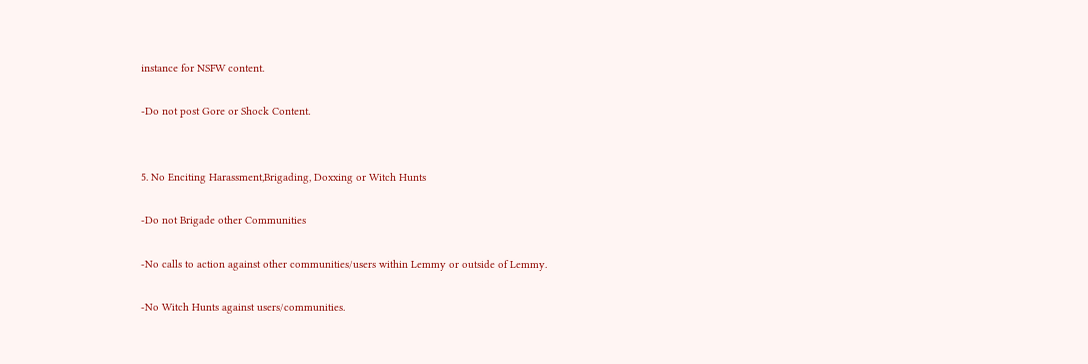instance for NSFW content.

-Do not post Gore or Shock Content.


5. No Enciting Harassment,Brigading, Doxxing or Witch Hunts

-Do not Brigade other Communities

-No calls to action against other communities/users within Lemmy or outside of Lemmy.

-No Witch Hunts against users/communities.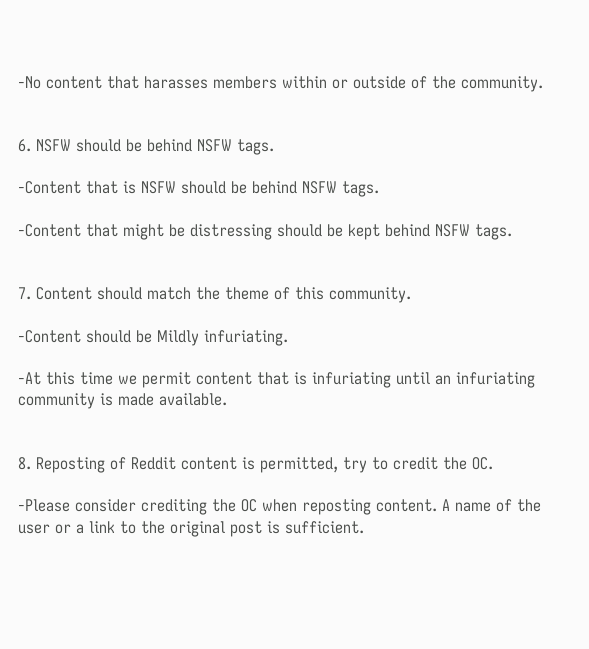-No content that harasses members within or outside of the community.


6. NSFW should be behind NSFW tags.

-Content that is NSFW should be behind NSFW tags.

-Content that might be distressing should be kept behind NSFW tags.


7. Content should match the theme of this community.

-Content should be Mildly infuriating.

-At this time we permit content that is infuriating until an infuriating community is made available.


8. Reposting of Reddit content is permitted, try to credit the OC.

-Please consider crediting the OC when reposting content. A name of the user or a link to the original post is sufficient.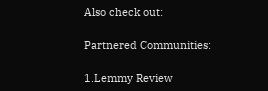Also check out:

Partnered Communities:

1.Lemmy Review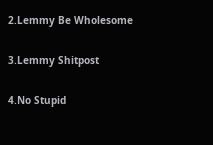2.Lemmy Be Wholesome

3.Lemmy Shitpost

4.No Stupid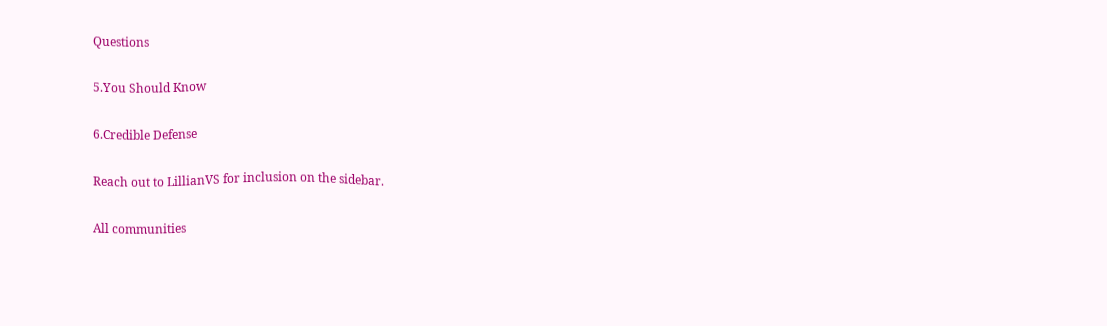Questions

5.You Should Know

6.Credible Defense

Reach out to LillianVS for inclusion on the sidebar.

All communities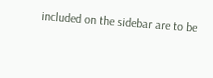included on the sidebar are to be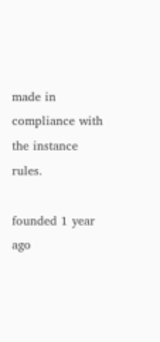made in compliance with the instance rules.

founded 1 year ago